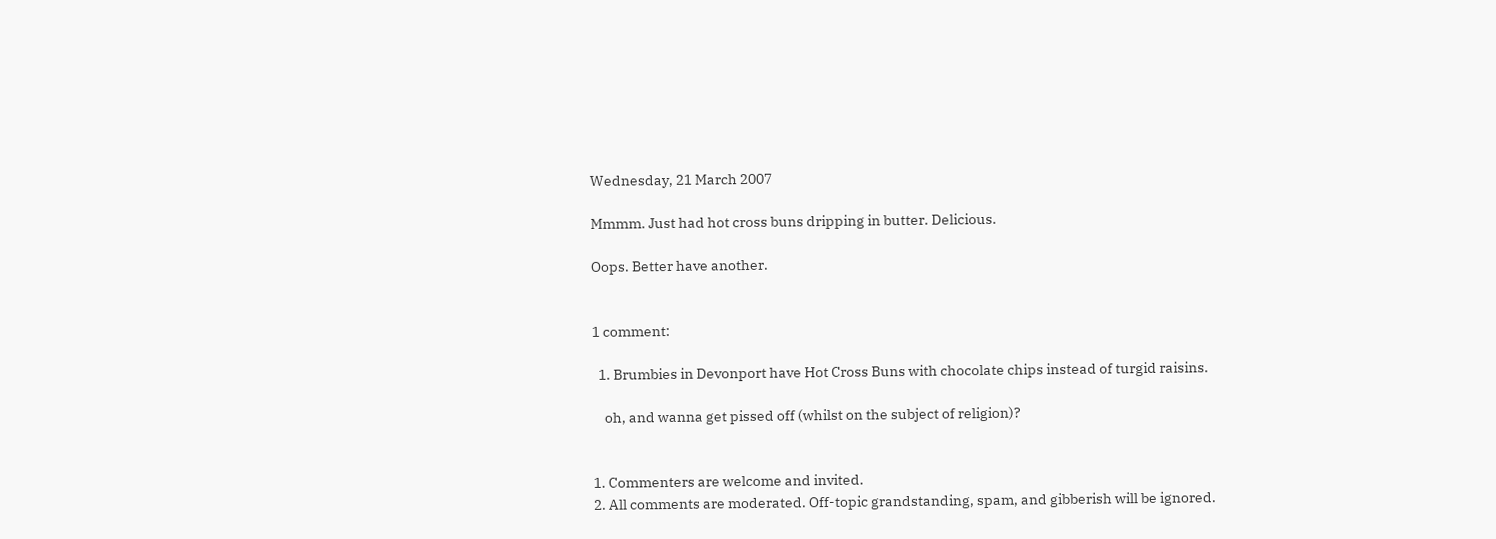Wednesday, 21 March 2007

Mmmm. Just had hot cross buns dripping in butter. Delicious.

Oops. Better have another.


1 comment:

  1. Brumbies in Devonport have Hot Cross Buns with chocolate chips instead of turgid raisins.

    oh, and wanna get pissed off (whilst on the subject of religion)?


1. Commenters are welcome and invited.
2. All comments are moderated. Off-topic grandstanding, spam, and gibberish will be ignored.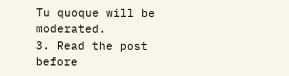Tu quoque will be moderated.
3. Read the post before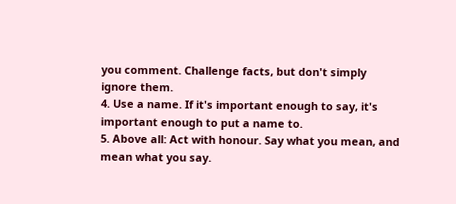you comment. Challenge facts, but don't simply ignore them.
4. Use a name. If it's important enough to say, it's important enough to put a name to.
5. Above all: Act with honour. Say what you mean, and mean what you say.